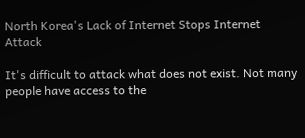North Korea's Lack of Internet Stops Internet Attack

It's difficult to attack what does not exist. Not many people have access to the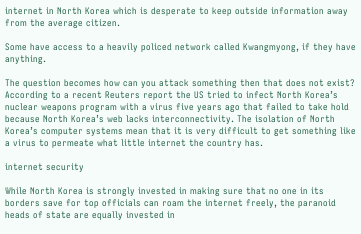internet in North Korea which is desperate to keep outside information away from the average citizen.

Some have access to a heavily policed network called Kwangmyong, if they have anything.

The question becomes how can you attack something then that does not exist? According to a recent Reuters report the US tried to infect North Korea’s nuclear weapons program with a virus five years ago that failed to take hold because North Korea’s web lacks interconnectivity. The isolation of North Korea’s computer systems mean that it is very difficult to get something like a virus to permeate what little internet the country has.

internet security

While North Korea is strongly invested in making sure that no one in its borders save for top officials can roam the internet freely, the paranoid heads of state are equally invested in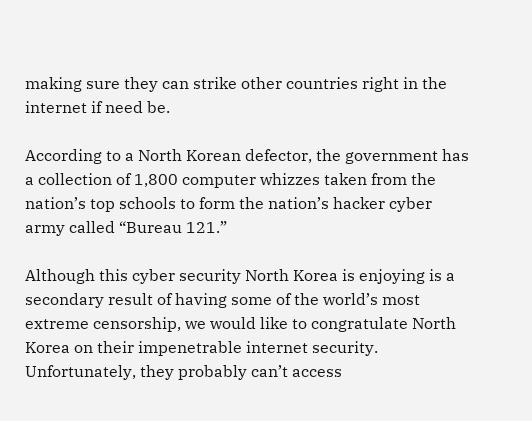making sure they can strike other countries right in the internet if need be.

According to a North Korean defector, the government has a collection of 1,800 computer whizzes taken from the nation’s top schools to form the nation’s hacker cyber army called “Bureau 121.”

Although this cyber security North Korea is enjoying is a secondary result of having some of the world’s most extreme censorship, we would like to congratulate North Korea on their impenetrable internet security. Unfortunately, they probably can’t access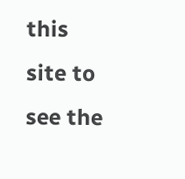this site to see the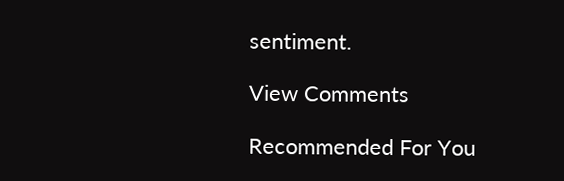sentiment.

View Comments

Recommended For You